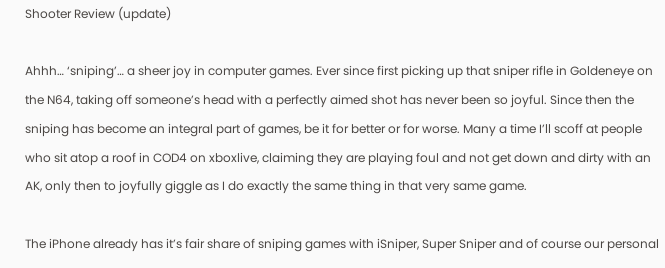Shooter Review (update)

Ahhh… ‘sniping’… a sheer joy in computer games. Ever since first picking up that sniper rifle in Goldeneye on the N64, taking off someone’s head with a perfectly aimed shot has never been so joyful. Since then the sniping has become an integral part of games, be it for better or for worse. Many a time I’ll scoff at people who sit atop a roof in COD4 on xboxlive, claiming they are playing foul and not get down and dirty with an AK, only then to joyfully giggle as I do exactly the same thing in that very same game.

The iPhone already has it’s fair share of sniping games with iSniper, Super Sniper and of course our personal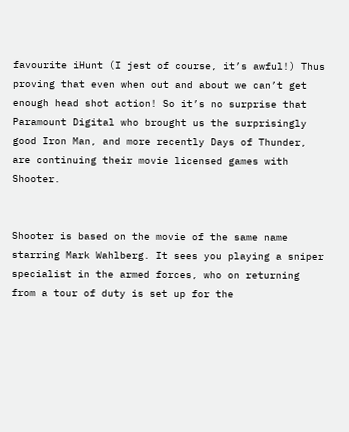favourite iHunt (I jest of course, it’s awful!) Thus proving that even when out and about we can’t get enough head shot action! So it’s no surprise that Paramount Digital who brought us the surprisingly good Iron Man, and more recently Days of Thunder, are continuing their movie licensed games with Shooter.


Shooter is based on the movie of the same name starring Mark Wahlberg. It sees you playing a sniper specialist in the armed forces, who on returning from a tour of duty is set up for the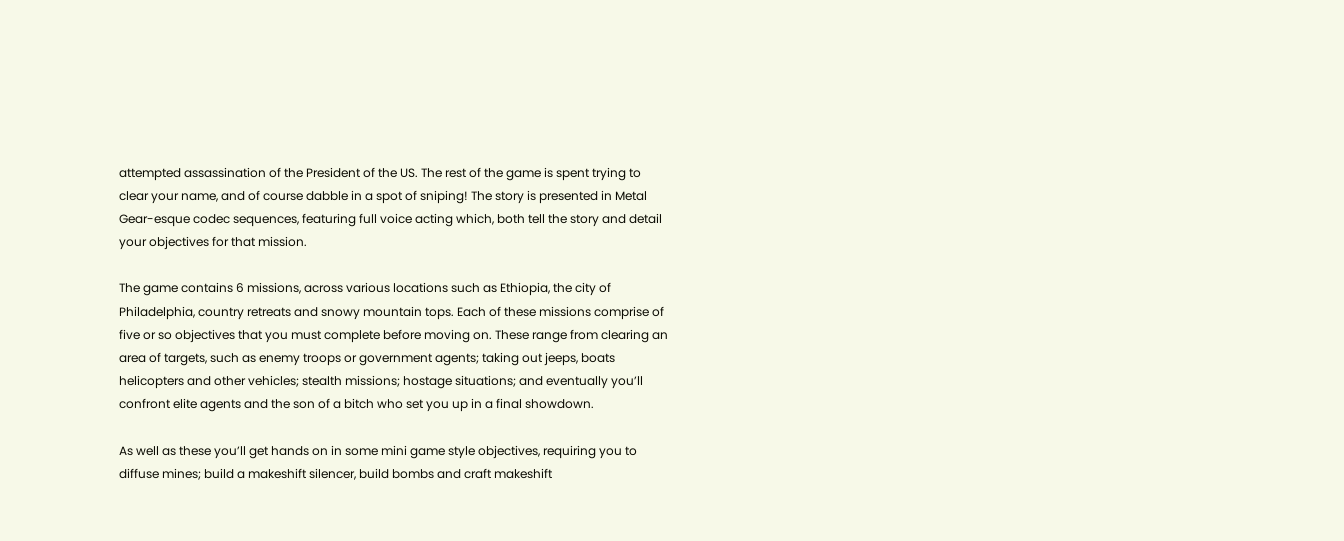attempted assassination of the President of the US. The rest of the game is spent trying to clear your name, and of course dabble in a spot of sniping! The story is presented in Metal Gear-esque codec sequences, featuring full voice acting which, both tell the story and detail your objectives for that mission.

The game contains 6 missions, across various locations such as Ethiopia, the city of Philadelphia, country retreats and snowy mountain tops. Each of these missions comprise of five or so objectives that you must complete before moving on. These range from clearing an area of targets, such as enemy troops or government agents; taking out jeeps, boats helicopters and other vehicles; stealth missions; hostage situations; and eventually you’ll confront elite agents and the son of a bitch who set you up in a final showdown.

As well as these you’ll get hands on in some mini game style objectives, requiring you to diffuse mines; build a makeshift silencer, build bombs and craft makeshift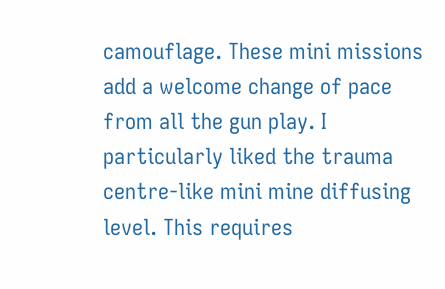camouflage. These mini missions add a welcome change of pace from all the gun play. I particularly liked the trauma centre-like mini mine diffusing level. This requires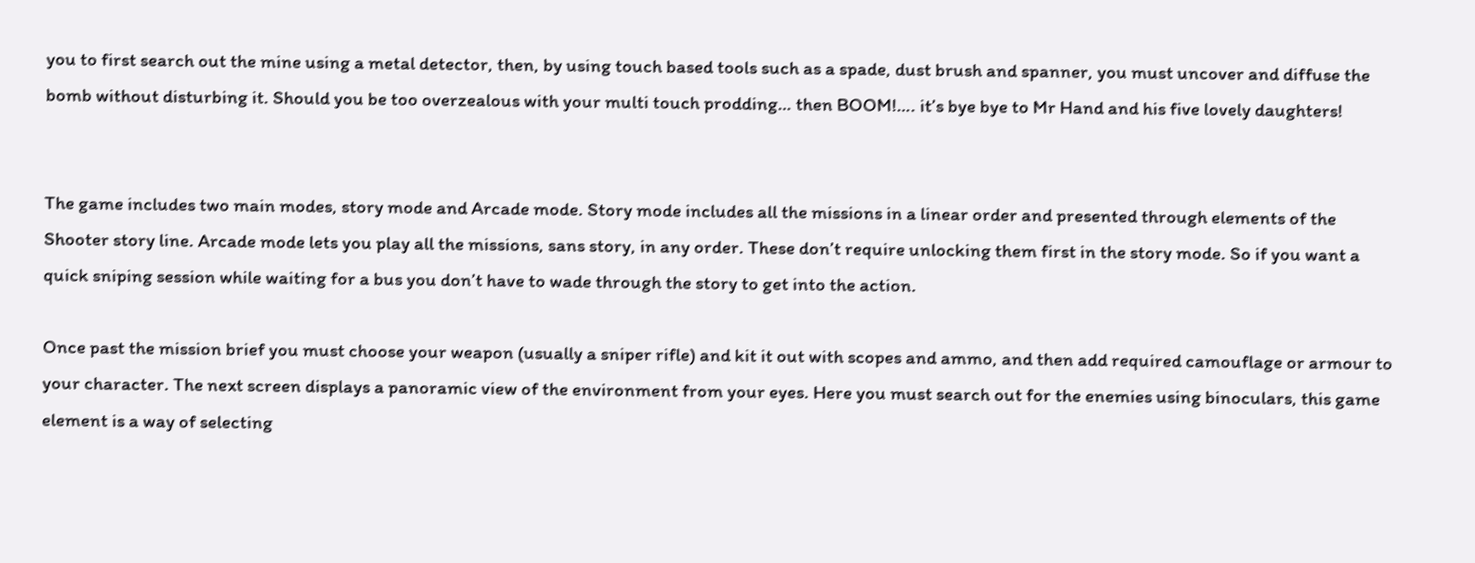you to first search out the mine using a metal detector, then, by using touch based tools such as a spade, dust brush and spanner, you must uncover and diffuse the bomb without disturbing it. Should you be too overzealous with your multi touch prodding… then BOOM!…. it’s bye bye to Mr Hand and his five lovely daughters!


The game includes two main modes, story mode and Arcade mode. Story mode includes all the missions in a linear order and presented through elements of the Shooter story line. Arcade mode lets you play all the missions, sans story, in any order. These don’t require unlocking them first in the story mode. So if you want a quick sniping session while waiting for a bus you don’t have to wade through the story to get into the action.

Once past the mission brief you must choose your weapon (usually a sniper rifle) and kit it out with scopes and ammo, and then add required camouflage or armour to your character. The next screen displays a panoramic view of the environment from your eyes. Here you must search out for the enemies using binoculars, this game element is a way of selecting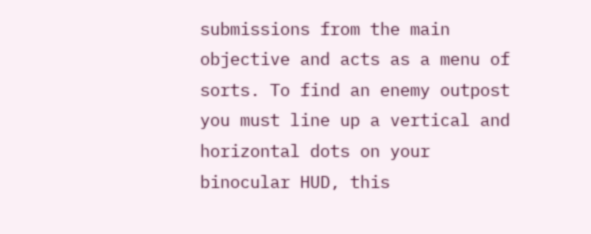submissions from the main objective and acts as a menu of sorts. To find an enemy outpost you must line up a vertical and horizontal dots on your binocular HUD, this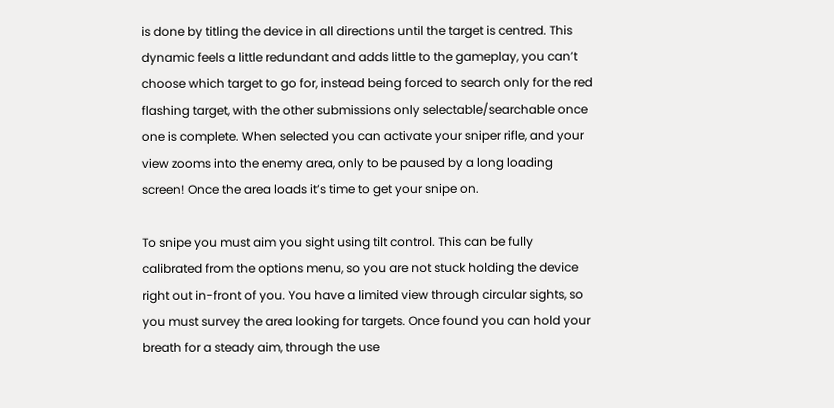is done by titling the device in all directions until the target is centred. This dynamic feels a little redundant and adds little to the gameplay, you can’t choose which target to go for, instead being forced to search only for the red flashing target, with the other submissions only selectable/searchable once one is complete. When selected you can activate your sniper rifle, and your view zooms into the enemy area, only to be paused by a long loading screen! Once the area loads it’s time to get your snipe on.

To snipe you must aim you sight using tilt control. This can be fully calibrated from the options menu, so you are not stuck holding the device right out in-front of you. You have a limited view through circular sights, so you must survey the area looking for targets. Once found you can hold your breath for a steady aim, through the use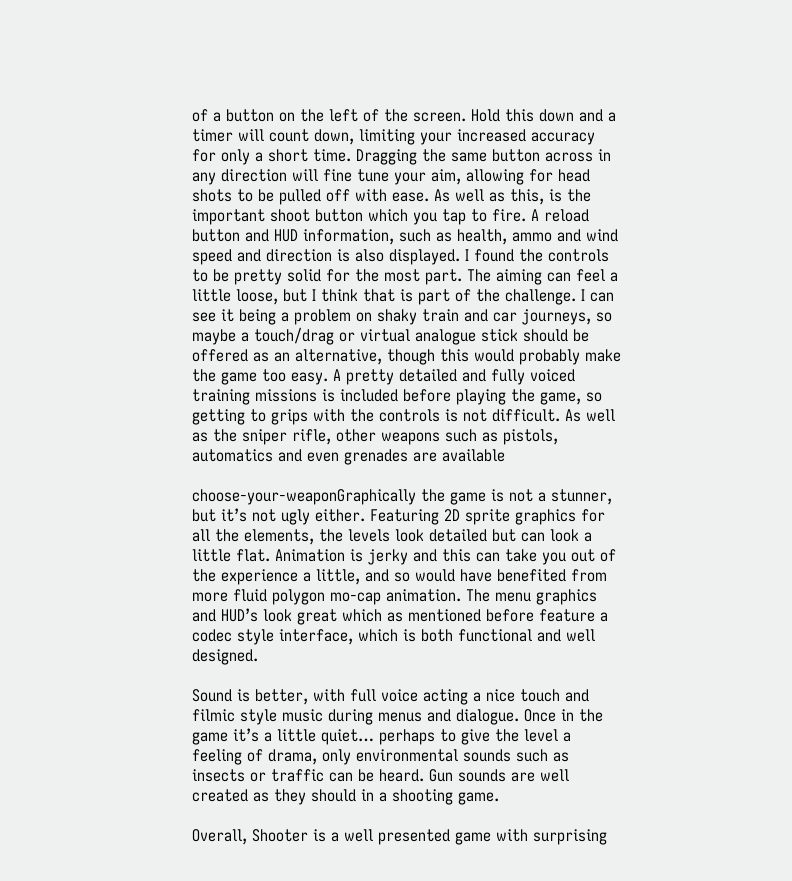of a button on the left of the screen. Hold this down and a timer will count down, limiting your increased accuracy for only a short time. Dragging the same button across in any direction will fine tune your aim, allowing for head shots to be pulled off with ease. As well as this, is the important shoot button which you tap to fire. A reload button and HUD information, such as health, ammo and wind speed and direction is also displayed. I found the controls to be pretty solid for the most part. The aiming can feel a little loose, but I think that is part of the challenge. I can see it being a problem on shaky train and car journeys, so maybe a touch/drag or virtual analogue stick should be offered as an alternative, though this would probably make the game too easy. A pretty detailed and fully voiced training missions is included before playing the game, so getting to grips with the controls is not difficult. As well as the sniper rifle, other weapons such as pistols, automatics and even grenades are available

choose-your-weaponGraphically the game is not a stunner, but it’s not ugly either. Featuring 2D sprite graphics for all the elements, the levels look detailed but can look a little flat. Animation is jerky and this can take you out of the experience a little, and so would have benefited from more fluid polygon mo-cap animation. The menu graphics and HUD’s look great which as mentioned before feature a codec style interface, which is both functional and well designed.

Sound is better, with full voice acting a nice touch and filmic style music during menus and dialogue. Once in the game it’s a little quiet… perhaps to give the level a feeling of drama, only environmental sounds such as insects or traffic can be heard. Gun sounds are well created as they should in a shooting game.

Overall, Shooter is a well presented game with surprising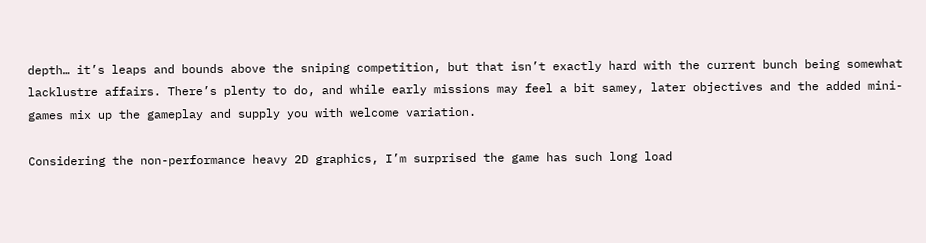depth… it’s leaps and bounds above the sniping competition, but that isn’t exactly hard with the current bunch being somewhat lacklustre affairs. There’s plenty to do, and while early missions may feel a bit samey, later objectives and the added mini-games mix up the gameplay and supply you with welcome variation.

Considering the non-performance heavy 2D graphics, I’m surprised the game has such long load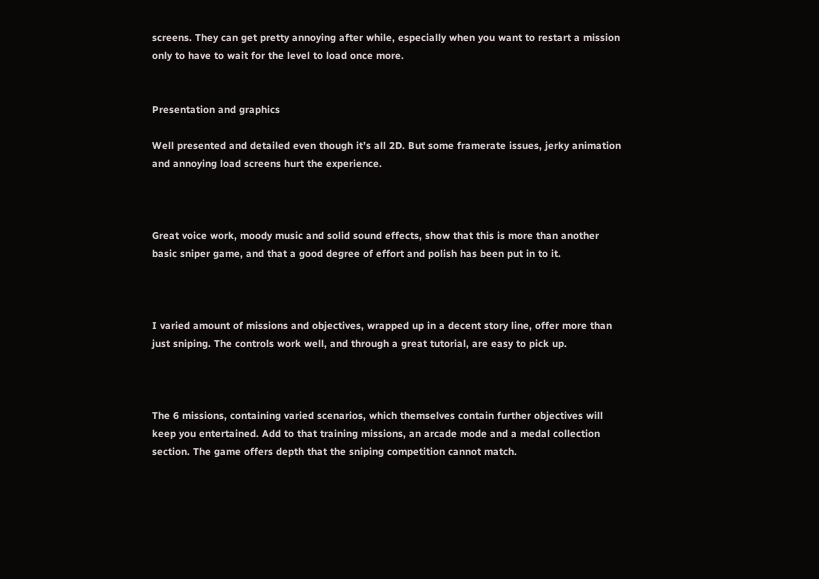screens. They can get pretty annoying after while, especially when you want to restart a mission only to have to wait for the level to load once more.


Presentation and graphics

Well presented and detailed even though it’s all 2D. But some framerate issues, jerky animation and annoying load screens hurt the experience.



Great voice work, moody music and solid sound effects, show that this is more than another basic sniper game, and that a good degree of effort and polish has been put in to it.



I varied amount of missions and objectives, wrapped up in a decent story line, offer more than just sniping. The controls work well, and through a great tutorial, are easy to pick up.



The 6 missions, containing varied scenarios, which themselves contain further objectives will keep you entertained. Add to that training missions, an arcade mode and a medal collection section. The game offers depth that the sniping competition cannot match.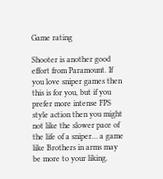Game rating

Shooter is another good effort from Paramount. If you love sniper games then this is for you, but if you prefer more intense FPS style action then you might not like the slower pace of the life of a sniper… a game like Brothers in arms may be more to your liking.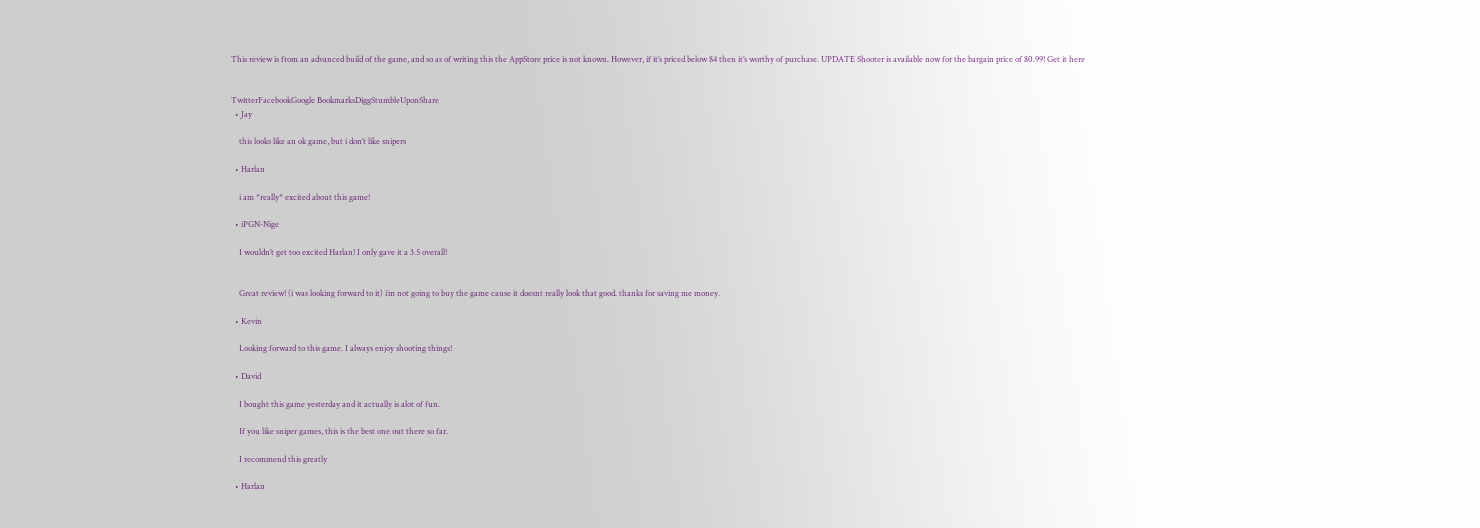This review is from an advanced build of the game, and so as of writing this the AppStore price is not known. However, if it’s priced below $4 then it’s worthy of purchase. UPDATE Shooter is available now for the bargain price of $0.99! Get it here


TwitterFacebookGoogle BookmarksDiggStumbleUponShare
  • Jay

    this looks like an ok game, but i don’t like snipers

  • Harlan

    i am *really* excited about this game!

  • iPGN-Nige

    I wouldn’t get too excited Harlan! I only gave it a 3.5 overall!


    Great review! (i was looking forward to it) i’m not going to buy the game cause it doesnt really look that good. thanks for saving me money.

  • Kevin

    Looking forward to this game. I always enjoy shooting things!

  • David

    I bought this game yesterday and it actually is alot of fun.

    If you like sniper games, this is the best one out there so far.

    I recommend this greatly

  • Harlan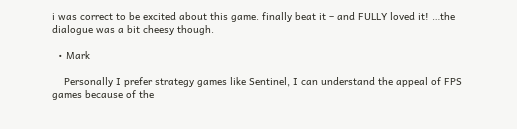i was correct to be excited about this game. finally beat it – and FULLY loved it! …the dialogue was a bit cheesy though.

  • Mark

    Personally I prefer strategy games like Sentinel, I can understand the appeal of FPS games because of the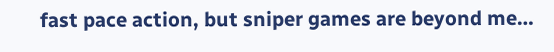fast pace action, but sniper games are beyond me…